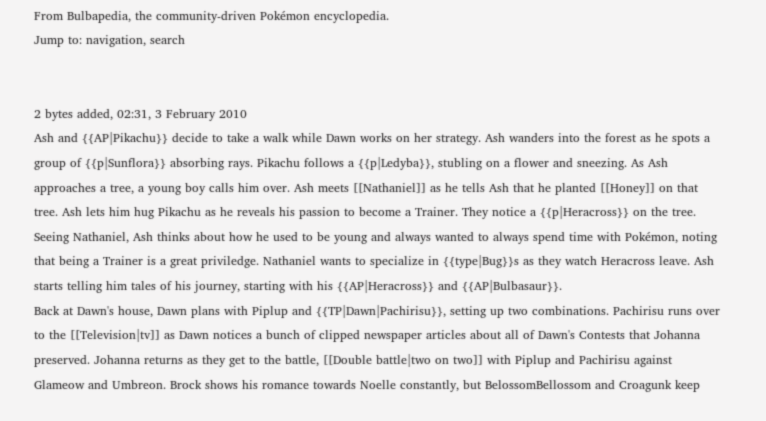From Bulbapedia, the community-driven Pokémon encyclopedia.
Jump to: navigation, search


2 bytes added, 02:31, 3 February 2010
Ash and {{AP|Pikachu}} decide to take a walk while Dawn works on her strategy. Ash wanders into the forest as he spots a group of {{p|Sunflora}} absorbing rays. Pikachu follows a {{p|Ledyba}}, stubling on a flower and sneezing. As Ash approaches a tree, a young boy calls him over. Ash meets [[Nathaniel]] as he tells Ash that he planted [[Honey]] on that tree. Ash lets him hug Pikachu as he reveals his passion to become a Trainer. They notice a {{p|Heracross}} on the tree. Seeing Nathaniel, Ash thinks about how he used to be young and always wanted to always spend time with Pokémon, noting that being a Trainer is a great priviledge. Nathaniel wants to specialize in {{type|Bug}}s as they watch Heracross leave. Ash starts telling him tales of his journey, starting with his {{AP|Heracross}} and {{AP|Bulbasaur}}.
Back at Dawn's house, Dawn plans with Piplup and {{TP|Dawn|Pachirisu}}, setting up two combinations. Pachirisu runs over to the [[Television|tv]] as Dawn notices a bunch of clipped newspaper articles about all of Dawn's Contests that Johanna preserved. Johanna returns as they get to the battle, [[Double battle|two on two]] with Piplup and Pachirisu against Glameow and Umbreon. Brock shows his romance towards Noelle constantly, but BelossomBellossom and Croagunk keep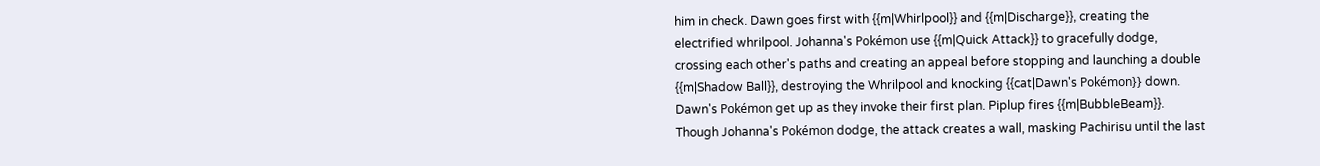him in check. Dawn goes first with {{m|Whirlpool}} and {{m|Discharge}}, creating the electrified whrilpool. Johanna's Pokémon use {{m|Quick Attack}} to gracefully dodge, crossing each other's paths and creating an appeal before stopping and launching a double {{m|Shadow Ball}}, destroying the Whrilpool and knocking {{cat|Dawn's Pokémon}} down. Dawn's Pokémon get up as they invoke their first plan. Piplup fires {{m|BubbleBeam}}. Though Johanna's Pokémon dodge, the attack creates a wall, masking Pachirisu until the last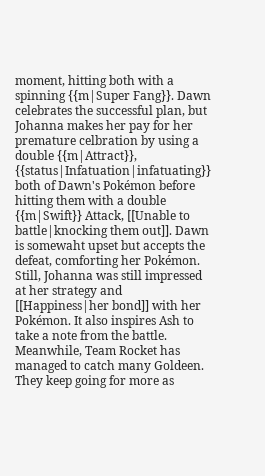moment, hitting both with a spinning {{m|Super Fang}}. Dawn celebrates the successful plan, but Johanna makes her pay for her premature celbration by using a double {{m|Attract}}, {{status|Infatuation|infatuating}} both of Dawn's Pokémon before hitting them with a double {{m|Swift}} Attack, [[Unable to battle|knocking them out]]. Dawn is somewaht upset but accepts the defeat, comforting her Pokémon. Still, Johanna was still impressed at her strategy and [[Happiness|her bond]] with her Pokémon. It also inspires Ash to take a note from the battle. Meanwhile, Team Rocket has managed to catch many Goldeen. They keep going for more as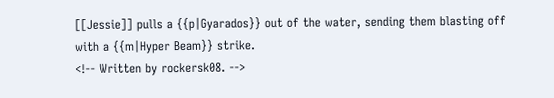[[Jessie]] pulls a {{p|Gyarados}} out of the water, sending them blasting off with a {{m|Hyper Beam}} strike.
<!-- Written by rockersk08. -->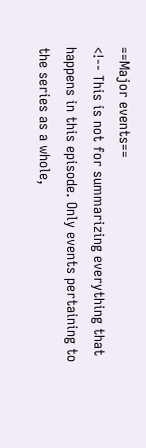==Major events==
<!-- This is not for summarizing everything that happens in this episode. Only events pertaining to the series as a whole,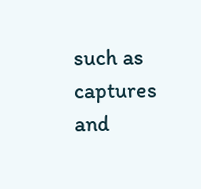such as captures and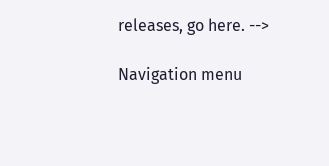releases, go here. -->

Navigation menu